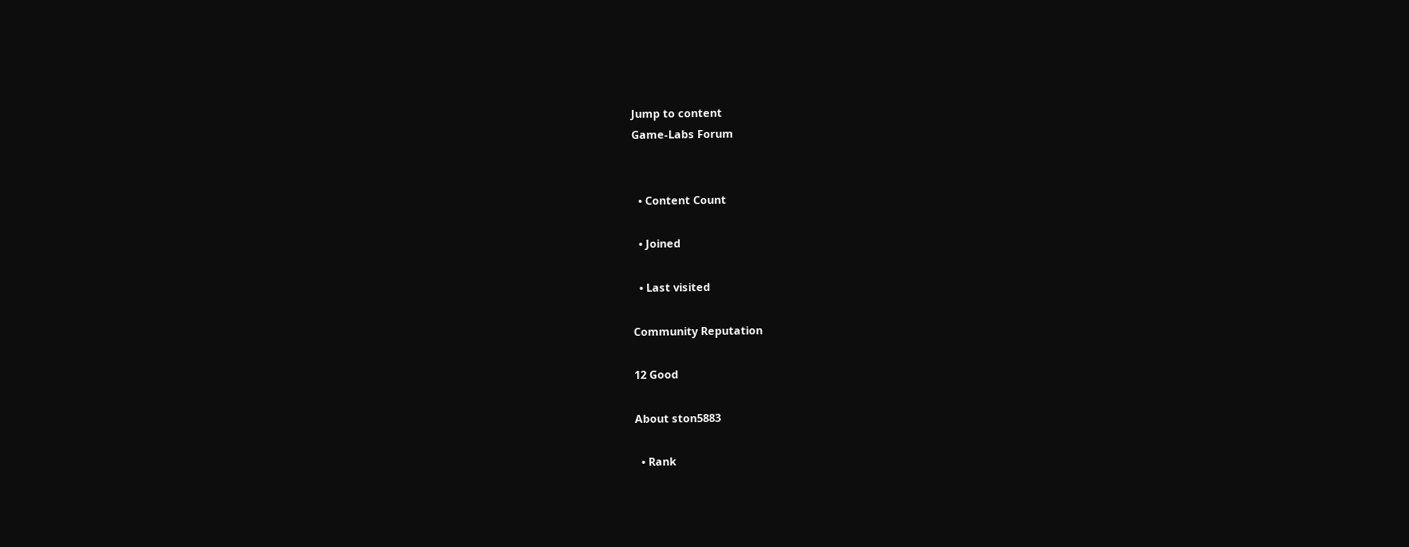Jump to content
Game-Labs Forum


  • Content Count

  • Joined

  • Last visited

Community Reputation

12 Good

About ston5883

  • Rank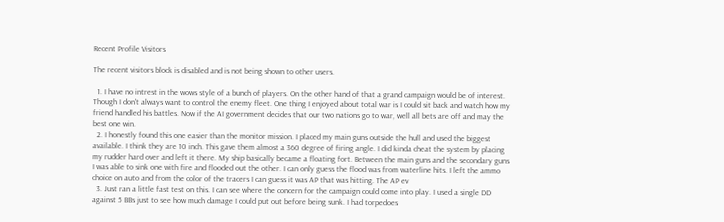Recent Profile Visitors

The recent visitors block is disabled and is not being shown to other users.

  1. I have no intrest in the wows style of a bunch of players. On the other hand of that a grand campaign would be of interest. Though I don't always want to control the enemy fleet. One thing I enjoyed about total war is I could sit back and watch how my friend handled his battles. Now if the AI government decides that our two nations go to war, well all bets are off and may the best one win.
  2. I honestly found this one easier than the monitor mission. I placed my main guns outside the hull and used the biggest available. I think they are 10 inch. This gave them almost a 360 degree of firing angle. I did kinda cheat the system by placing my rudder hard over and left it there. My ship basically became a floating fort. Between the main guns and the secondary guns I was able to sink one with fire and flooded out the other. I can only guess the flood was from waterline hits. I left the ammo choice on auto and from the color of the tracers I can guess it was AP that was hitting. The AP ev
  3. Just ran a little fast test on this. I can see where the concern for the campaign could come into play. I used a single DD against 5 BBs just to see how much damage I could put out before being sunk. I had torpedoes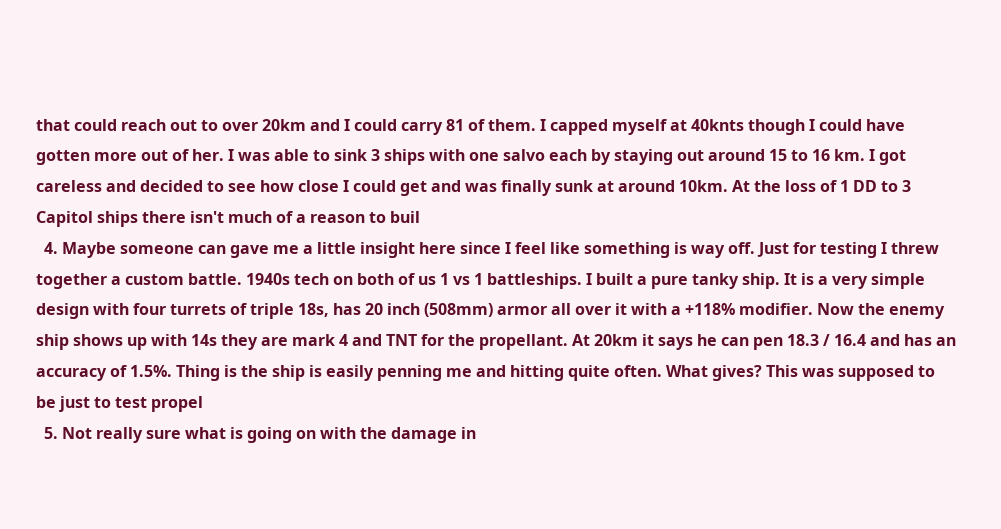that could reach out to over 20km and I could carry 81 of them. I capped myself at 40knts though I could have gotten more out of her. I was able to sink 3 ships with one salvo each by staying out around 15 to 16 km. I got careless and decided to see how close I could get and was finally sunk at around 10km. At the loss of 1 DD to 3 Capitol ships there isn't much of a reason to buil
  4. Maybe someone can gave me a little insight here since I feel like something is way off. Just for testing I threw together a custom battle. 1940s tech on both of us 1 vs 1 battleships. I built a pure tanky ship. It is a very simple design with four turrets of triple 18s, has 20 inch (508mm) armor all over it with a +118% modifier. Now the enemy ship shows up with 14s they are mark 4 and TNT for the propellant. At 20km it says he can pen 18.3 / 16.4 and has an accuracy of 1.5%. Thing is the ship is easily penning me and hitting quite often. What gives? This was supposed to be just to test propel
  5. Not really sure what is going on with the damage in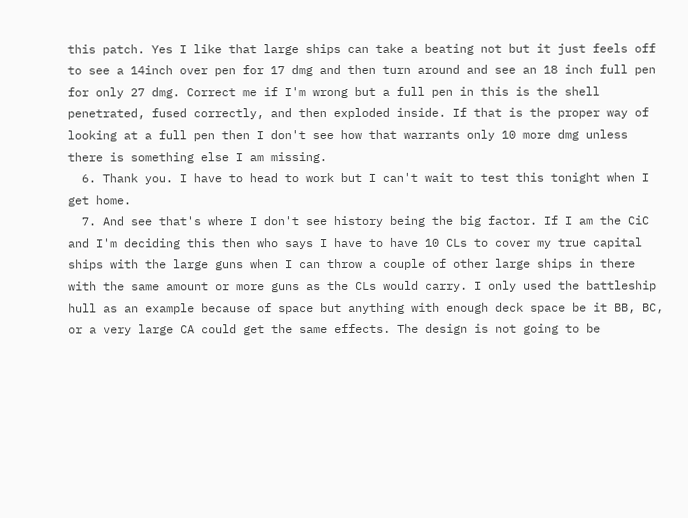this patch. Yes I like that large ships can take a beating not but it just feels off to see a 14inch over pen for 17 dmg and then turn around and see an 18 inch full pen for only 27 dmg. Correct me if I'm wrong but a full pen in this is the shell penetrated, fused correctly, and then exploded inside. If that is the proper way of looking at a full pen then I don't see how that warrants only 10 more dmg unless there is something else I am missing.
  6. Thank you. I have to head to work but I can't wait to test this tonight when I get home.
  7. And see that's where I don't see history being the big factor. If I am the CiC and I'm deciding this then who says I have to have 10 CLs to cover my true capital ships with the large guns when I can throw a couple of other large ships in there with the same amount or more guns as the CLs would carry. I only used the battleship hull as an example because of space but anything with enough deck space be it BB, BC, or a very large CA could get the same effects. The design is not going to be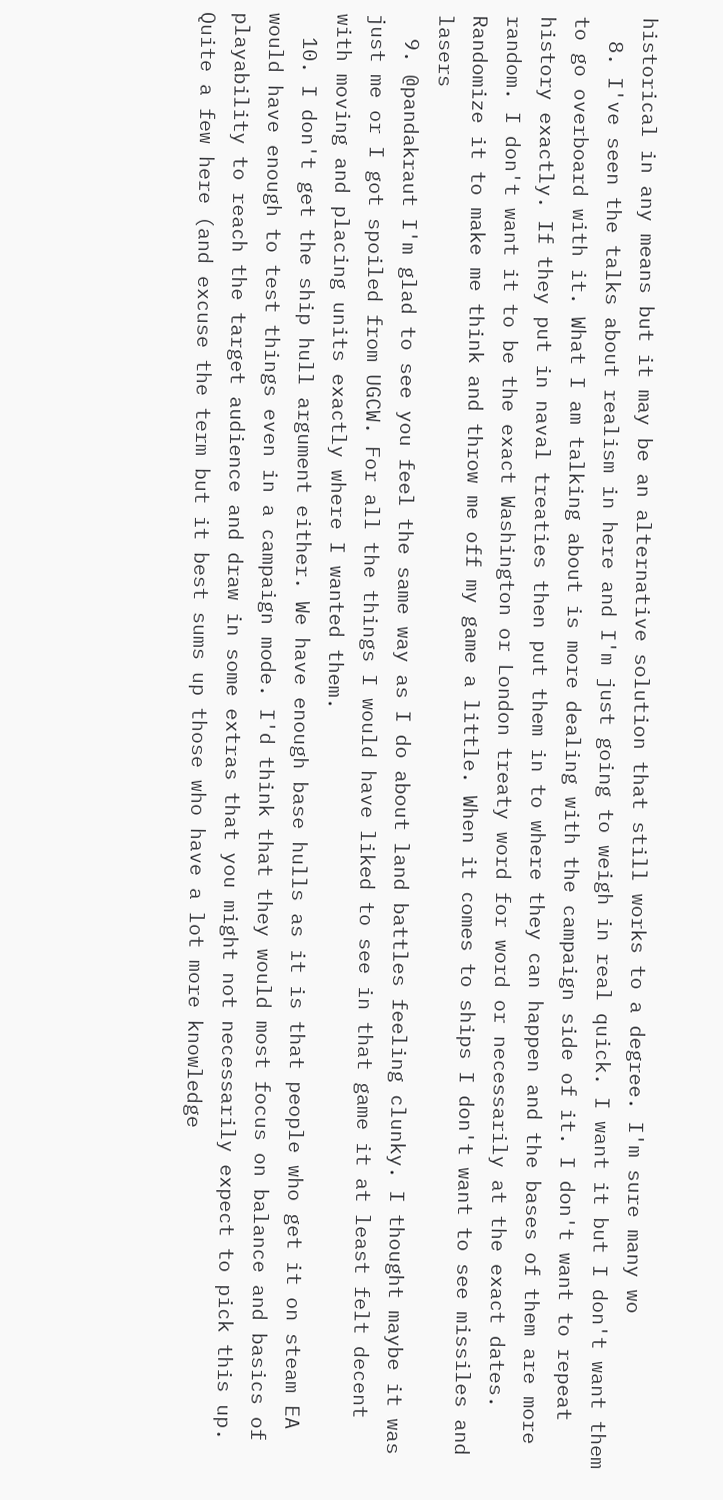historical in any means but it may be an alternative solution that still works to a degree. I'm sure many wo
  8. I've seen the talks about realism in here and I'm just going to weigh in real quick. I want it but I don't want them to go overboard with it. What I am talking about is more dealing with the campaign side of it. I don't want to repeat history exactly. If they put in naval treaties then put them in to where they can happen and the bases of them are more random. I don't want it to be the exact Washington or London treaty word for word or necessarily at the exact dates. Randomize it to make me think and throw me off my game a little. When it comes to ships I don't want to see missiles and lasers
  9. @pandakraut I'm glad to see you feel the same way as I do about land battles feeling clunky. I thought maybe it was just me or I got spoiled from UGCW. For all the things I would have liked to see in that game it at least felt decent with moving and placing units exactly where I wanted them.
  10. I don't get the ship hull argument either. We have enough base hulls as it is that people who get it on steam EA would have enough to test things even in a campaign mode. I'd think that they would most focus on balance and basics of playability to reach the target audience and draw in some extras that you might not necessarily expect to pick this up. Quite a few here (and excuse the term but it best sums up those who have a lot more knowledge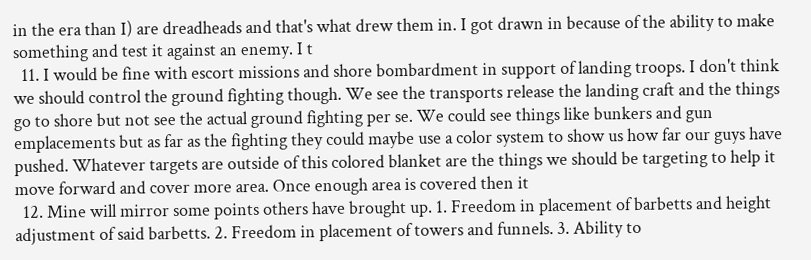in the era than I) are dreadheads and that's what drew them in. I got drawn in because of the ability to make something and test it against an enemy. I t
  11. I would be fine with escort missions and shore bombardment in support of landing troops. I don't think we should control the ground fighting though. We see the transports release the landing craft and the things go to shore but not see the actual ground fighting per se. We could see things like bunkers and gun emplacements but as far as the fighting they could maybe use a color system to show us how far our guys have pushed. Whatever targets are outside of this colored blanket are the things we should be targeting to help it move forward and cover more area. Once enough area is covered then it
  12. Mine will mirror some points others have brought up. 1. Freedom in placement of barbetts and height adjustment of said barbetts. 2. Freedom in placement of towers and funnels. 3. Ability to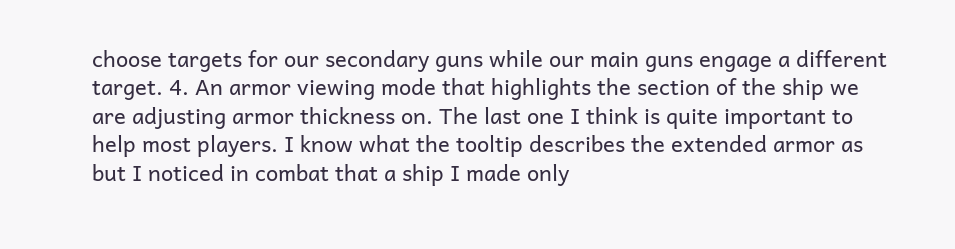choose targets for our secondary guns while our main guns engage a different target. 4. An armor viewing mode that highlights the section of the ship we are adjusting armor thickness on. The last one I think is quite important to help most players. I know what the tooltip describes the extended armor as but I noticed in combat that a ship I made only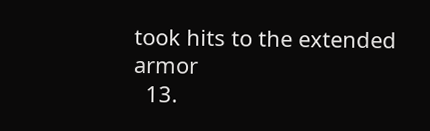took hits to the extended armor
  13.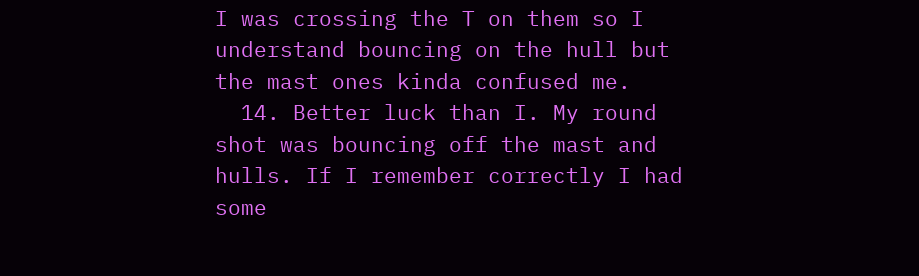I was crossing the T on them so I understand bouncing on the hull but the mast ones kinda confused me.
  14. Better luck than I. My round shot was bouncing off the mast and hulls. If I remember correctly I had some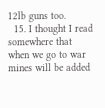12lb guns too.
  15. I thought I read somewhere that when we go to war mines will be added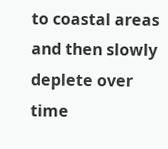to coastal areas and then slowly deplete over time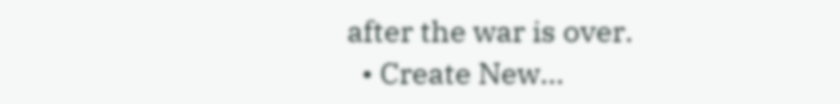after the war is over.
  • Create New...